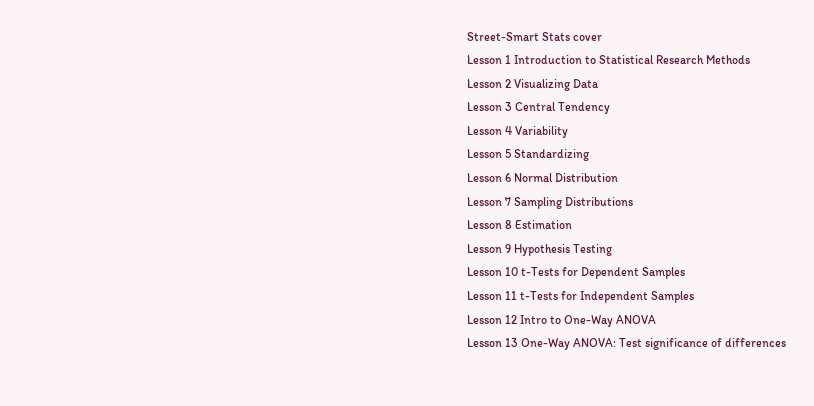Street-Smart Stats cover
Lesson 1 Introduction to Statistical Research Methods
Lesson 2 Visualizing Data
Lesson 3 Central Tendency
Lesson 4 Variability
Lesson 5 Standardizing
Lesson 6 Normal Distribution
Lesson 7 Sampling Distributions
Lesson 8 Estimation
Lesson 9 Hypothesis Testing
Lesson 10 t-Tests for Dependent Samples
Lesson 11 t-Tests for Independent Samples
Lesson 12 Intro to One-Way ANOVA
Lesson 13 One-Way ANOVA: Test significance of differences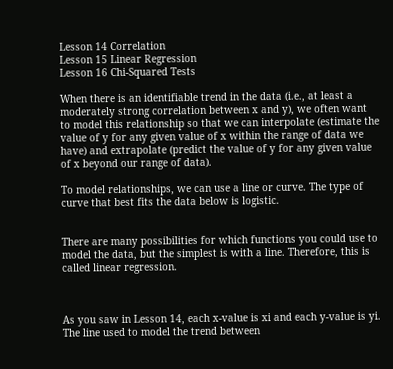Lesson 14 Correlation
Lesson 15 Linear Regression
Lesson 16 Chi-Squared Tests

When there is an identifiable trend in the data (i.e., at least a moderately strong correlation between x and y), we often want to model this relationship so that we can interpolate (estimate the value of y for any given value of x within the range of data we have) and extrapolate (predict the value of y for any given value of x beyond our range of data).

To model relationships, we can use a line or curve. The type of curve that best fits the data below is logistic.


There are many possibilities for which functions you could use to model the data, but the simplest is with a line. Therefore, this is called linear regression.



As you saw in Lesson 14, each x-value is xi and each y-value is yi. The line used to model the trend between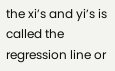the xi’s and yi’s is called the regression line or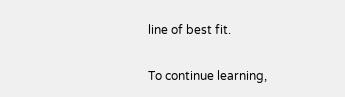line of best fit.

To continue learning,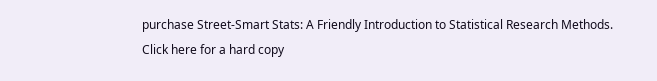purchase Street-Smart Stats: A Friendly Introduction to Statistical Research Methods.
Click here for a hard copy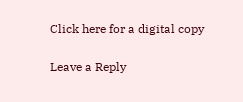Click here for a digital copy

Leave a Reply